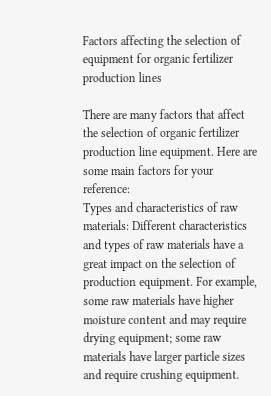Factors affecting the selection of equipment for organic fertilizer production lines

There are many factors that affect the selection of organic fertilizer production line equipment. Here are some main factors for your reference:
Types and characteristics of raw materials: Different characteristics and types of raw materials have a great impact on the selection of production equipment. For example, some raw materials have higher moisture content and may require drying equipment; some raw materials have larger particle sizes and require crushing equipment.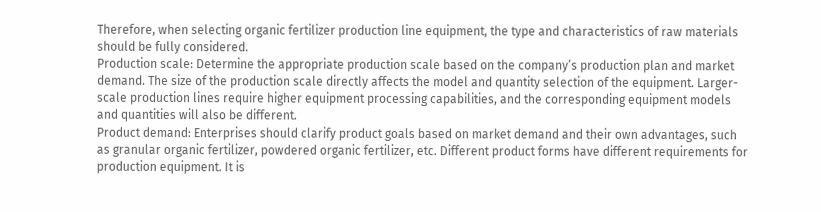Therefore, when selecting organic fertilizer production line equipment, the type and characteristics of raw materials should be fully considered.
Production scale: Determine the appropriate production scale based on the company’s production plan and market demand. The size of the production scale directly affects the model and quantity selection of the equipment. Larger-scale production lines require higher equipment processing capabilities, and the corresponding equipment models and quantities will also be different.
Product demand: Enterprises should clarify product goals based on market demand and their own advantages, such as granular organic fertilizer, powdered organic fertilizer, etc. Different product forms have different requirements for production equipment. It is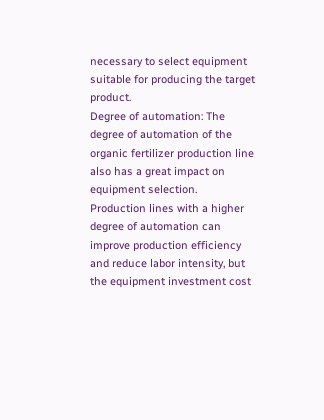necessary to select equipment suitable for producing the target product.
Degree of automation: The degree of automation of the organic fertilizer production line also has a great impact on equipment selection. Production lines with a higher degree of automation can improve production efficiency and reduce labor intensity, but the equipment investment cost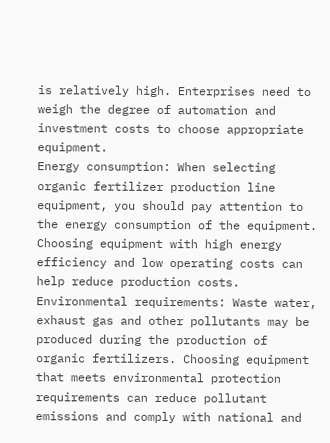is relatively high. Enterprises need to weigh the degree of automation and investment costs to choose appropriate equipment.
Energy consumption: When selecting organic fertilizer production line equipment, you should pay attention to the energy consumption of the equipment. Choosing equipment with high energy efficiency and low operating costs can help reduce production costs.
Environmental requirements: Waste water, exhaust gas and other pollutants may be produced during the production of organic fertilizers. Choosing equipment that meets environmental protection requirements can reduce pollutant emissions and comply with national and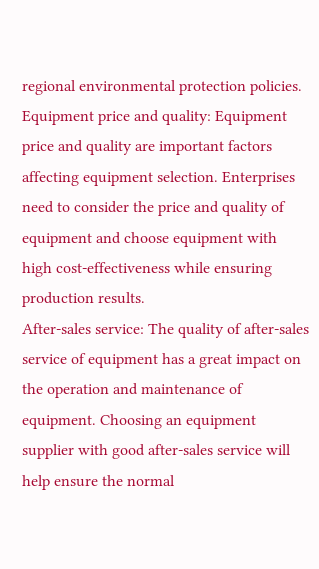regional environmental protection policies.
Equipment price and quality: Equipment price and quality are important factors affecting equipment selection. Enterprises need to consider the price and quality of equipment and choose equipment with high cost-effectiveness while ensuring production results.
After-sales service: The quality of after-sales service of equipment has a great impact on the operation and maintenance of equipment. Choosing an equipment supplier with good after-sales service will help ensure the normal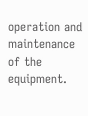operation and maintenance of the equipment.